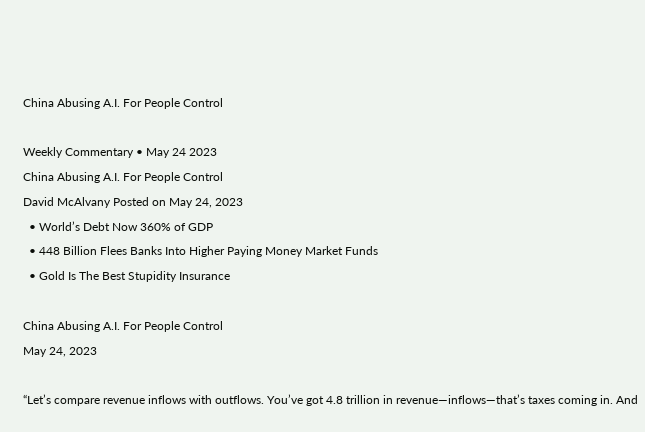China Abusing A.I. For People Control

Weekly Commentary • May 24 2023
China Abusing A.I. For People Control
David McAlvany Posted on May 24, 2023
  • World’s Debt Now 360% of GDP
  • 448 Billion Flees Banks Into Higher Paying Money Market Funds
  • Gold Is The Best Stupidity Insurance

China Abusing A.I. For People Control
May 24, 2023

“Let’s compare revenue inflows with outflows. You’ve got 4.8 trillion in revenue—inflows—that’s taxes coming in. And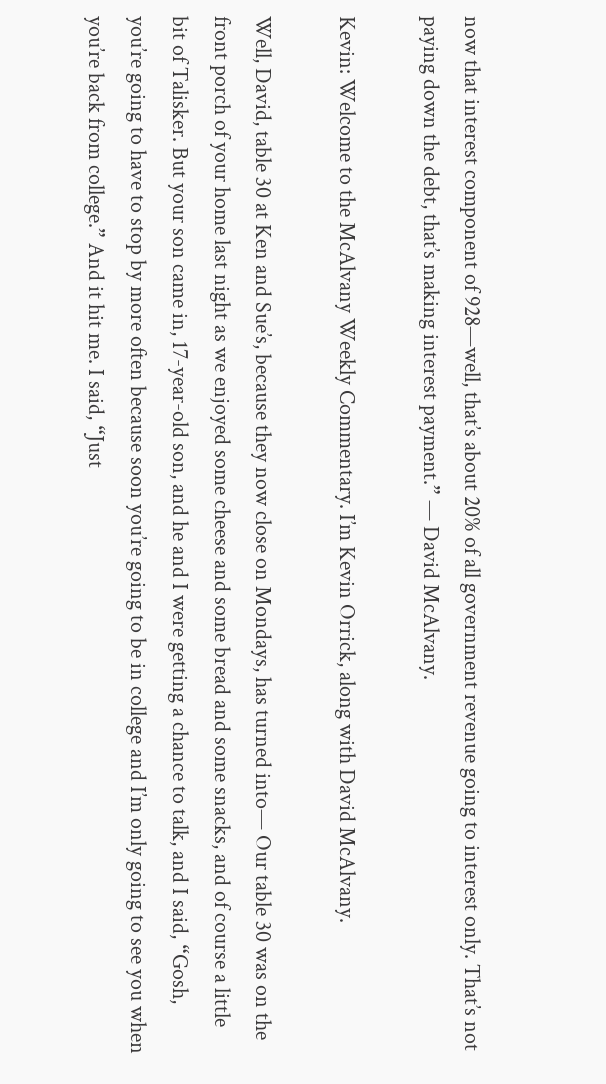now that interest component of 928—well, that’s about 20% of all government revenue going to interest only. That’s not paying down the debt, that’s making interest payment.” — David McAlvany.

Kevin: Welcome to the McAlvany Weekly Commentary. I’m Kevin Orrick, along with David McAlvany.

Well, David, table 30 at Ken and Sue’s, because they now close on Mondays, has turned into— Our table 30 was on the front porch of your home last night as we enjoyed some cheese and some bread and some snacks, and of course a little bit of Talisker. But your son came in, 17-year-old son, and he and I were getting a chance to talk, and I said, “Gosh, you’re going to have to stop by more often because soon you’re going to be in college and I’m only going to see you when you’re back from college.” And it hit me. I said, “Just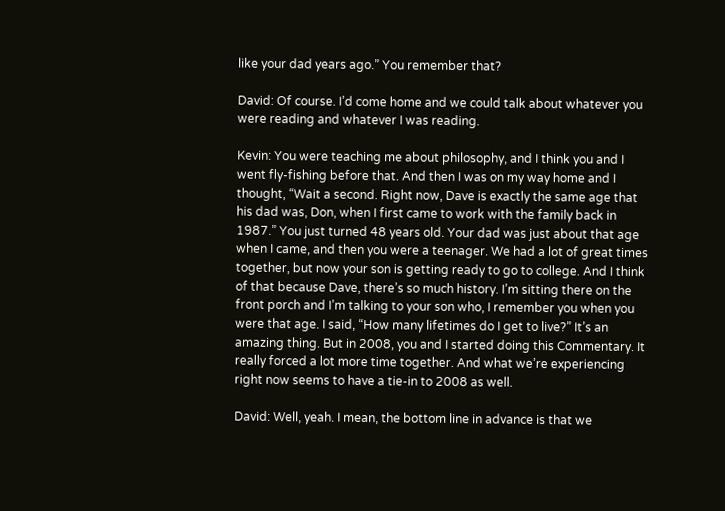like your dad years ago.” You remember that?

David: Of course. I’d come home and we could talk about whatever you were reading and whatever I was reading.

Kevin: You were teaching me about philosophy, and I think you and I went fly-fishing before that. And then I was on my way home and I thought, “Wait a second. Right now, Dave is exactly the same age that his dad was, Don, when I first came to work with the family back in 1987.” You just turned 48 years old. Your dad was just about that age when I came, and then you were a teenager. We had a lot of great times together, but now your son is getting ready to go to college. And I think of that because Dave, there’s so much history. I’m sitting there on the front porch and I’m talking to your son who, I remember you when you were that age. I said, “How many lifetimes do I get to live?” It’s an amazing thing. But in 2008, you and I started doing this Commentary. It really forced a lot more time together. And what we’re experiencing right now seems to have a tie-in to 2008 as well.

David: Well, yeah. I mean, the bottom line in advance is that we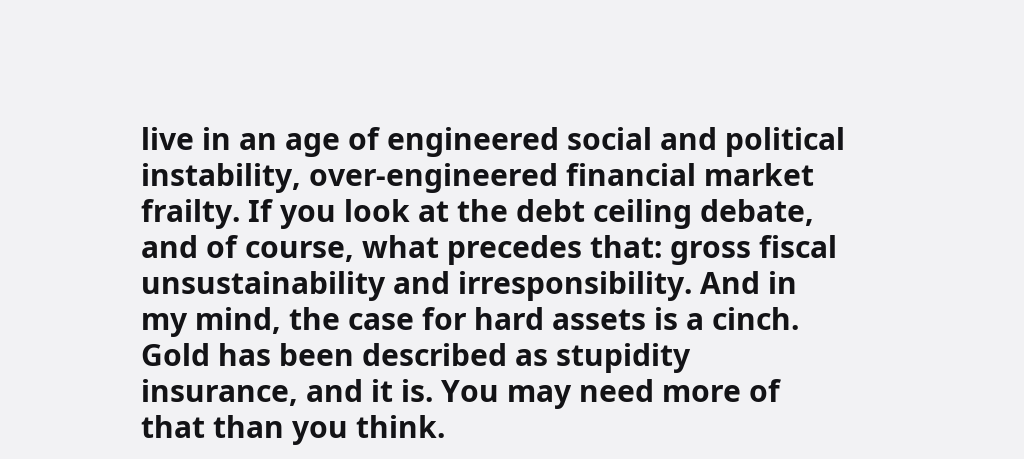live in an age of engineered social and political instability, over-engineered financial market frailty. If you look at the debt ceiling debate, and of course, what precedes that: gross fiscal unsustainability and irresponsibility. And in my mind, the case for hard assets is a cinch. Gold has been described as stupidity insurance, and it is. You may need more of that than you think.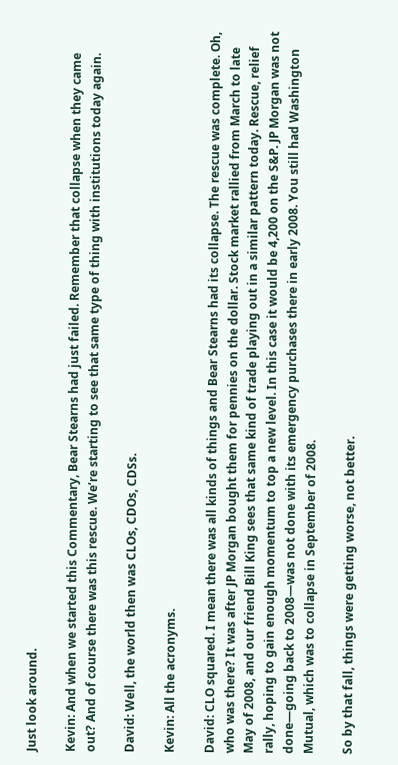Just look around.

Kevin: And when we started this Commentary, Bear Stearns had just failed. Remember that collapse when they came out? And of course there was this rescue. We’re starting to see that same type of thing with institutions today again.

David: Well, the world then was CLOs, CDOs, CDSs.

Kevin: All the acronyms.

David: CLO squared. I mean there was all kinds of things and Bear Stearns had its collapse. The rescue was complete. Oh, who was there? It was after JP Morgan bought them for pennies on the dollar. Stock market rallied from March to late May of 2008, and our friend Bill King sees that same kind of trade playing out in a similar pattern today. Rescue, relief rally, hoping to gain enough momentum to top a new level. In this case it would be 4,200 on the S&P. JP Morgan was not done—going back to 2008—was not done with its emergency purchases there in early 2008. You still had Washington Mutual, which was to collapse in September of 2008.

So by that fall, things were getting worse, not better.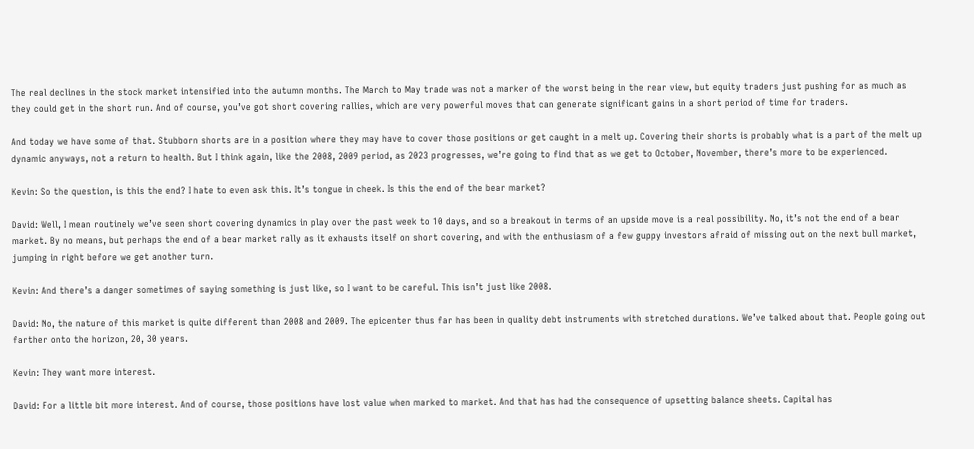The real declines in the stock market intensified into the autumn months. The March to May trade was not a marker of the worst being in the rear view, but equity traders just pushing for as much as they could get in the short run. And of course, you’ve got short covering rallies, which are very powerful moves that can generate significant gains in a short period of time for traders.

And today we have some of that. Stubborn shorts are in a position where they may have to cover those positions or get caught in a melt up. Covering their shorts is probably what is a part of the melt up dynamic anyways, not a return to health. But I think again, like the 2008, 2009 period, as 2023 progresses, we’re going to find that as we get to October, November, there’s more to be experienced.

Kevin: So the question, is this the end? I hate to even ask this. It’s tongue in cheek. Is this the end of the bear market?

David: Well, I mean routinely we’ve seen short covering dynamics in play over the past week to 10 days, and so a breakout in terms of an upside move is a real possibility. No, it’s not the end of a bear market. By no means, but perhaps the end of a bear market rally as it exhausts itself on short covering, and with the enthusiasm of a few guppy investors afraid of missing out on the next bull market, jumping in right before we get another turn.

Kevin: And there’s a danger sometimes of saying something is just like, so I want to be careful. This isn’t just like 2008.

David: No, the nature of this market is quite different than 2008 and 2009. The epicenter thus far has been in quality debt instruments with stretched durations. We’ve talked about that. People going out farther onto the horizon, 20, 30 years.

Kevin: They want more interest.

David: For a little bit more interest. And of course, those positions have lost value when marked to market. And that has had the consequence of upsetting balance sheets. Capital has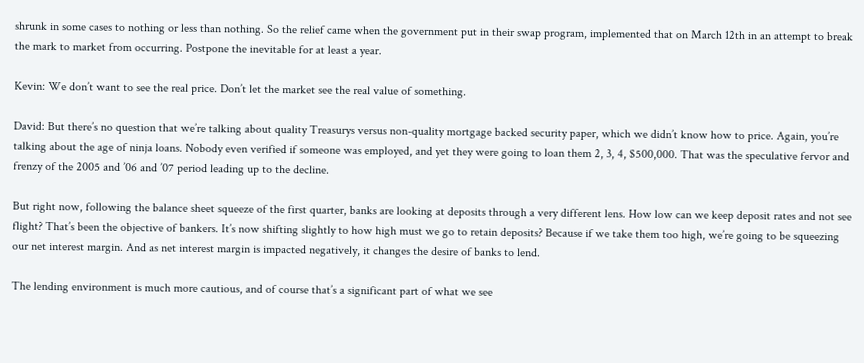shrunk in some cases to nothing or less than nothing. So the relief came when the government put in their swap program, implemented that on March 12th in an attempt to break the mark to market from occurring. Postpone the inevitable for at least a year.

Kevin: We don’t want to see the real price. Don’t let the market see the real value of something.

David: But there’s no question that we’re talking about quality Treasurys versus non-quality mortgage backed security paper, which we didn’t know how to price. Again, you’re talking about the age of ninja loans. Nobody even verified if someone was employed, and yet they were going to loan them 2, 3, 4, $500,000. That was the speculative fervor and frenzy of the 2005 and ’06 and ’07 period leading up to the decline.

But right now, following the balance sheet squeeze of the first quarter, banks are looking at deposits through a very different lens. How low can we keep deposit rates and not see flight? That’s been the objective of bankers. It’s now shifting slightly to how high must we go to retain deposits? Because if we take them too high, we’re going to be squeezing our net interest margin. And as net interest margin is impacted negatively, it changes the desire of banks to lend.

The lending environment is much more cautious, and of course that’s a significant part of what we see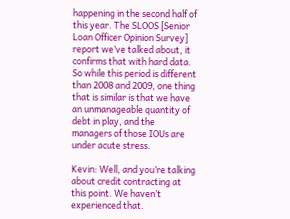happening in the second half of this year. The SLOOS [Senior Loan Officer Opinion Survey] report we’ve talked about, it confirms that with hard data. So while this period is different than 2008 and 2009, one thing that is similar is that we have an unmanageable quantity of debt in play, and the managers of those IOUs are under acute stress.

Kevin: Well, and you’re talking about credit contracting at this point. We haven’t experienced that.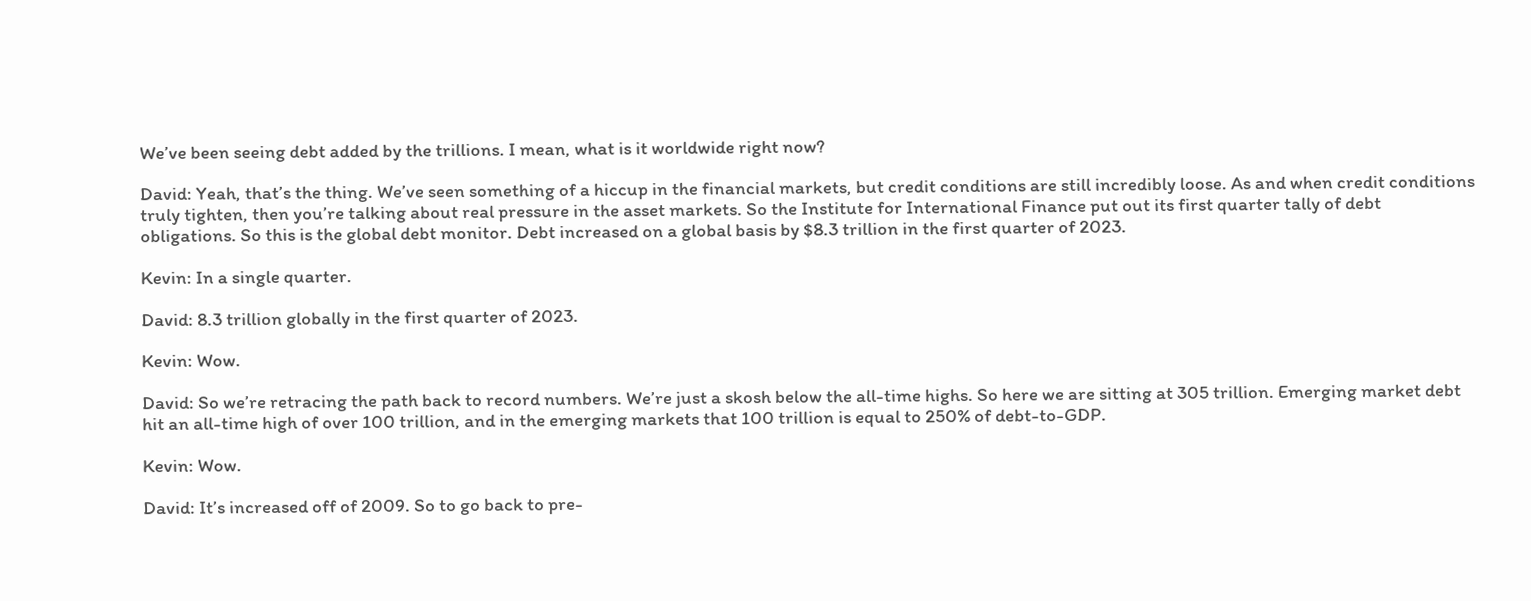We’ve been seeing debt added by the trillions. I mean, what is it worldwide right now?

David: Yeah, that’s the thing. We’ve seen something of a hiccup in the financial markets, but credit conditions are still incredibly loose. As and when credit conditions truly tighten, then you’re talking about real pressure in the asset markets. So the Institute for International Finance put out its first quarter tally of debt obligations. So this is the global debt monitor. Debt increased on a global basis by $8.3 trillion in the first quarter of 2023.

Kevin: In a single quarter.

David: 8.3 trillion globally in the first quarter of 2023.

Kevin: Wow.

David: So we’re retracing the path back to record numbers. We’re just a skosh below the all-time highs. So here we are sitting at 305 trillion. Emerging market debt hit an all-time high of over 100 trillion, and in the emerging markets that 100 trillion is equal to 250% of debt-to-GDP.

Kevin: Wow.

David: It’s increased off of 2009. So to go back to pre-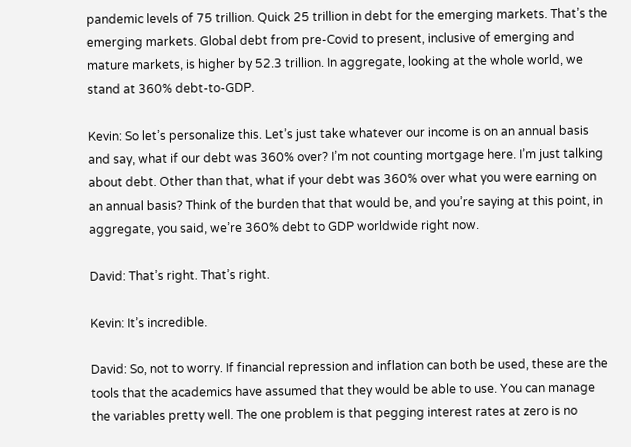pandemic levels of 75 trillion. Quick 25 trillion in debt for the emerging markets. That’s the emerging markets. Global debt from pre-Covid to present, inclusive of emerging and mature markets, is higher by 52.3 trillion. In aggregate, looking at the whole world, we stand at 360% debt-to-GDP.

Kevin: So let’s personalize this. Let’s just take whatever our income is on an annual basis and say, what if our debt was 360% over? I’m not counting mortgage here. I’m just talking about debt. Other than that, what if your debt was 360% over what you were earning on an annual basis? Think of the burden that that would be, and you’re saying at this point, in aggregate, you said, we’re 360% debt to GDP worldwide right now.

David: That’s right. That’s right.

Kevin: It’s incredible.

David: So, not to worry. If financial repression and inflation can both be used, these are the tools that the academics have assumed that they would be able to use. You can manage the variables pretty well. The one problem is that pegging interest rates at zero is no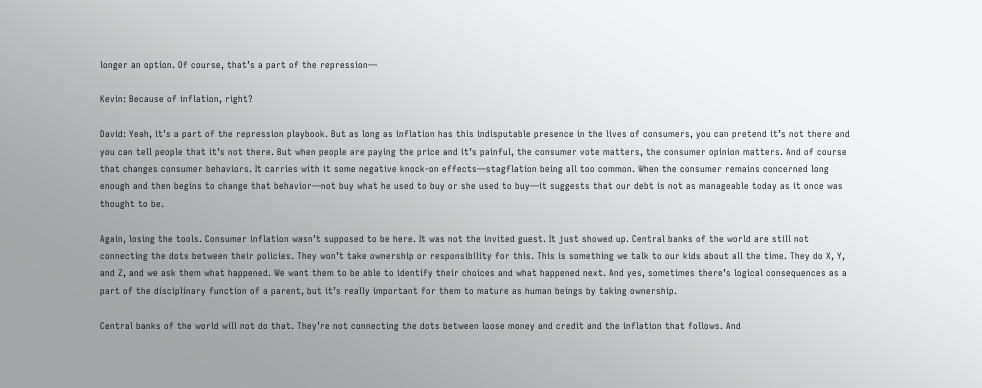longer an option. Of course, that’s a part of the repression—

Kevin: Because of inflation, right?

David: Yeah, it’s a part of the repression playbook. But as long as inflation has this indisputable presence in the lives of consumers, you can pretend it’s not there and you can tell people that it’s not there. But when people are paying the price and it’s painful, the consumer vote matters, the consumer opinion matters. And of course that changes consumer behaviors. It carries with it some negative knock-on effects—stagflation being all too common. When the consumer remains concerned long enough and then begins to change that behavior—not buy what he used to buy or she used to buy—it suggests that our debt is not as manageable today as it once was thought to be.

Again, losing the tools. Consumer inflation wasn’t supposed to be here. It was not the invited guest. It just showed up. Central banks of the world are still not connecting the dots between their policies. They won’t take ownership or responsibility for this. This is something we talk to our kids about all the time. They do X, Y, and Z, and we ask them what happened. We want them to be able to identify their choices and what happened next. And yes, sometimes there’s logical consequences as a part of the disciplinary function of a parent, but it’s really important for them to mature as human beings by taking ownership.

Central banks of the world will not do that. They’re not connecting the dots between loose money and credit and the inflation that follows. And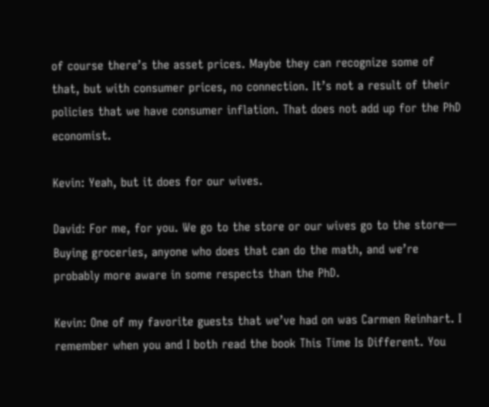of course there’s the asset prices. Maybe they can recognize some of that, but with consumer prices, no connection. It’s not a result of their policies that we have consumer inflation. That does not add up for the PhD economist.

Kevin: Yeah, but it does for our wives.

David: For me, for you. We go to the store or our wives go to the store— Buying groceries, anyone who does that can do the math, and we’re probably more aware in some respects than the PhD.

Kevin: One of my favorite guests that we’ve had on was Carmen Reinhart. I remember when you and I both read the book This Time Is Different. You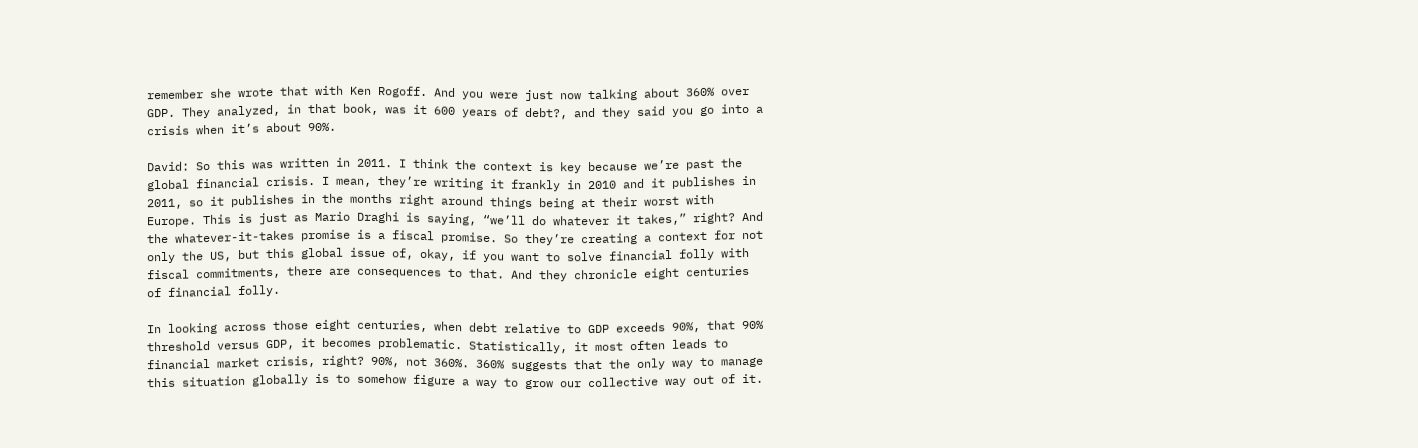remember she wrote that with Ken Rogoff. And you were just now talking about 360% over GDP. They analyzed, in that book, was it 600 years of debt?, and they said you go into a crisis when it’s about 90%.

David: So this was written in 2011. I think the context is key because we’re past the global financial crisis. I mean, they’re writing it frankly in 2010 and it publishes in 2011, so it publishes in the months right around things being at their worst with Europe. This is just as Mario Draghi is saying, “we’ll do whatever it takes,” right? And the whatever-it-takes promise is a fiscal promise. So they’re creating a context for not only the US, but this global issue of, okay, if you want to solve financial folly with fiscal commitments, there are consequences to that. And they chronicle eight centuries of financial folly.

In looking across those eight centuries, when debt relative to GDP exceeds 90%, that 90% threshold versus GDP, it becomes problematic. Statistically, it most often leads to financial market crisis, right? 90%, not 360%. 360% suggests that the only way to manage this situation globally is to somehow figure a way to grow our collective way out of it.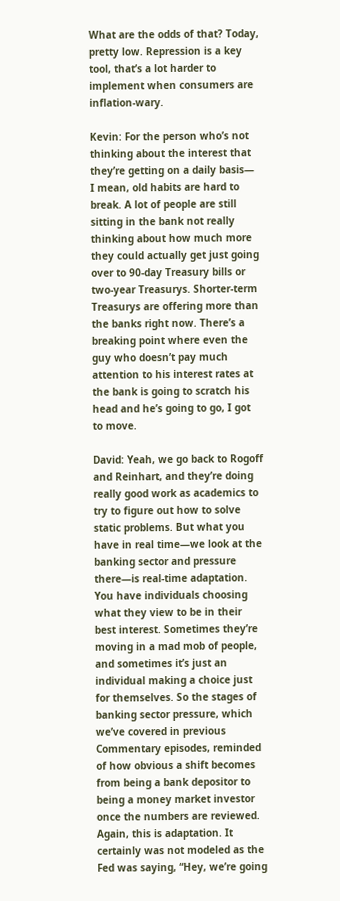What are the odds of that? Today, pretty low. Repression is a key tool, that’s a lot harder to implement when consumers are inflation-wary.

Kevin: For the person who’s not thinking about the interest that they’re getting on a daily basis— I mean, old habits are hard to break. A lot of people are still sitting in the bank not really thinking about how much more they could actually get just going over to 90-day Treasury bills or two-year Treasurys. Shorter-term Treasurys are offering more than the banks right now. There’s a breaking point where even the guy who doesn’t pay much attention to his interest rates at the bank is going to scratch his head and he’s going to go, I got to move.

David: Yeah, we go back to Rogoff and Reinhart, and they’re doing really good work as academics to try to figure out how to solve static problems. But what you have in real time—we look at the banking sector and pressure there—is real-time adaptation. You have individuals choosing what they view to be in their best interest. Sometimes they’re moving in a mad mob of people, and sometimes it’s just an individual making a choice just for themselves. So the stages of banking sector pressure, which we’ve covered in previous Commentary episodes, reminded of how obvious a shift becomes from being a bank depositor to being a money market investor once the numbers are reviewed. Again, this is adaptation. It certainly was not modeled as the Fed was saying, “Hey, we’re going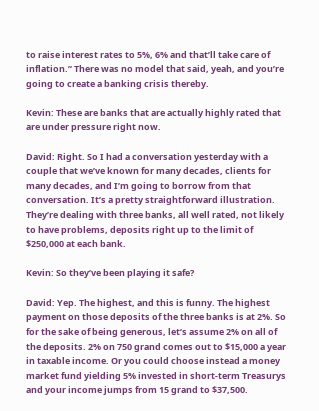to raise interest rates to 5%, 6% and that’ll take care of inflation.” There was no model that said, yeah, and you’re going to create a banking crisis thereby.

Kevin: These are banks that are actually highly rated that are under pressure right now.

David: Right. So I had a conversation yesterday with a couple that we’ve known for many decades, clients for many decades, and I’m going to borrow from that conversation. It’s a pretty straightforward illustration. They’re dealing with three banks, all well rated, not likely to have problems, deposits right up to the limit of $250,000 at each bank.

Kevin: So they’ve been playing it safe?

David: Yep. The highest, and this is funny. The highest payment on those deposits of the three banks is at 2%. So for the sake of being generous, let’s assume 2% on all of the deposits. 2% on 750 grand comes out to $15,000 a year in taxable income. Or you could choose instead a money market fund yielding 5% invested in short-term Treasurys and your income jumps from 15 grand to $37,500.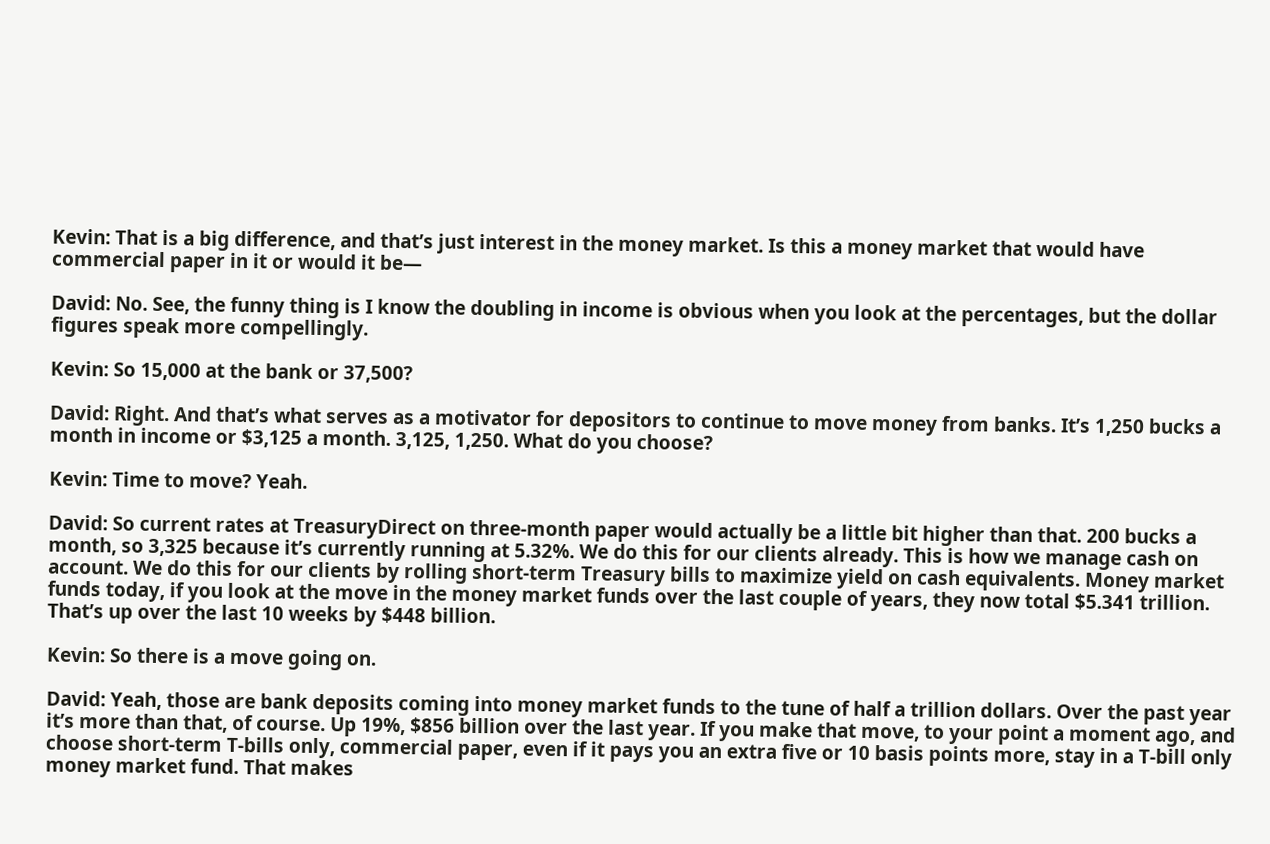Kevin: That is a big difference, and that’s just interest in the money market. Is this a money market that would have commercial paper in it or would it be—

David: No. See, the funny thing is I know the doubling in income is obvious when you look at the percentages, but the dollar figures speak more compellingly.

Kevin: So 15,000 at the bank or 37,500?

David: Right. And that’s what serves as a motivator for depositors to continue to move money from banks. It’s 1,250 bucks a month in income or $3,125 a month. 3,125, 1,250. What do you choose?

Kevin: Time to move? Yeah.

David: So current rates at TreasuryDirect on three-month paper would actually be a little bit higher than that. 200 bucks a month, so 3,325 because it’s currently running at 5.32%. We do this for our clients already. This is how we manage cash on account. We do this for our clients by rolling short-term Treasury bills to maximize yield on cash equivalents. Money market funds today, if you look at the move in the money market funds over the last couple of years, they now total $5.341 trillion. That’s up over the last 10 weeks by $448 billion.

Kevin: So there is a move going on.

David: Yeah, those are bank deposits coming into money market funds to the tune of half a trillion dollars. Over the past year it’s more than that, of course. Up 19%, $856 billion over the last year. If you make that move, to your point a moment ago, and choose short-term T-bills only, commercial paper, even if it pays you an extra five or 10 basis points more, stay in a T-bill only money market fund. That makes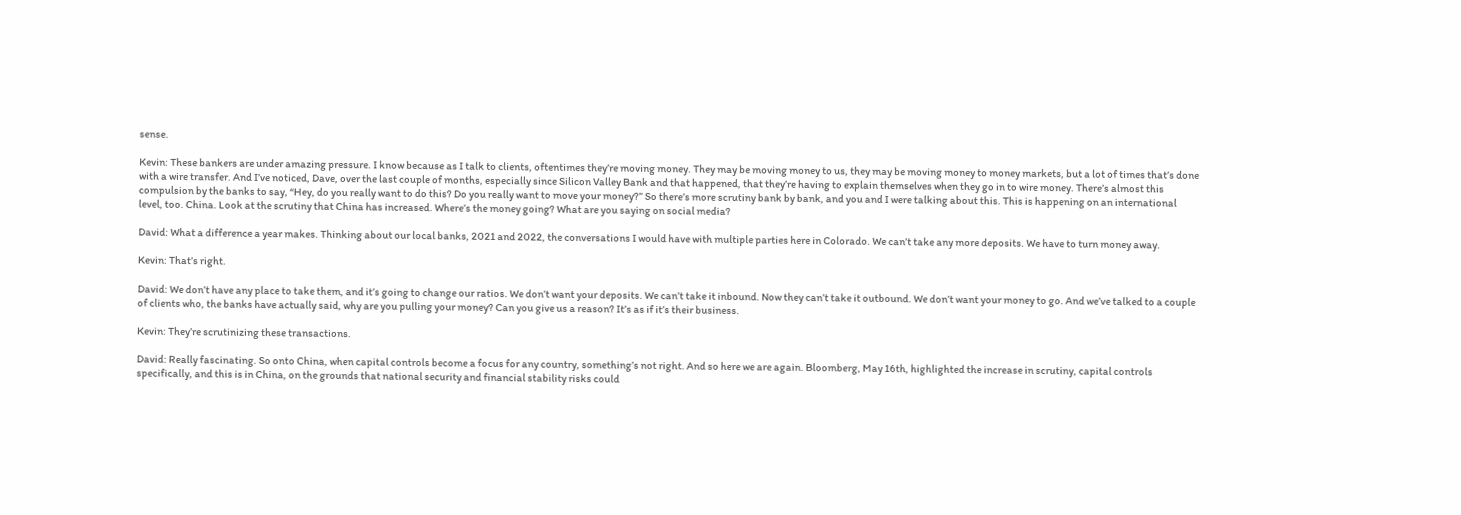sense.

Kevin: These bankers are under amazing pressure. I know because as I talk to clients, oftentimes they’re moving money. They may be moving money to us, they may be moving money to money markets, but a lot of times that’s done with a wire transfer. And I’ve noticed, Dave, over the last couple of months, especially since Silicon Valley Bank and that happened, that they’re having to explain themselves when they go in to wire money. There’s almost this compulsion by the banks to say, “Hey, do you really want to do this? Do you really want to move your money?” So there’s more scrutiny bank by bank, and you and I were talking about this. This is happening on an international level, too. China. Look at the scrutiny that China has increased. Where’s the money going? What are you saying on social media?

David: What a difference a year makes. Thinking about our local banks, 2021 and 2022, the conversations I would have with multiple parties here in Colorado. We can’t take any more deposits. We have to turn money away.

Kevin: That’s right.

David: We don’t have any place to take them, and it’s going to change our ratios. We don’t want your deposits. We can’t take it inbound. Now they can’t take it outbound. We don’t want your money to go. And we’ve talked to a couple of clients who, the banks have actually said, why are you pulling your money? Can you give us a reason? It’s as if it’s their business.

Kevin: They’re scrutinizing these transactions.

David: Really fascinating. So onto China, when capital controls become a focus for any country, something’s not right. And so here we are again. Bloomberg, May 16th, highlighted the increase in scrutiny, capital controls specifically, and this is in China, on the grounds that national security and financial stability risks could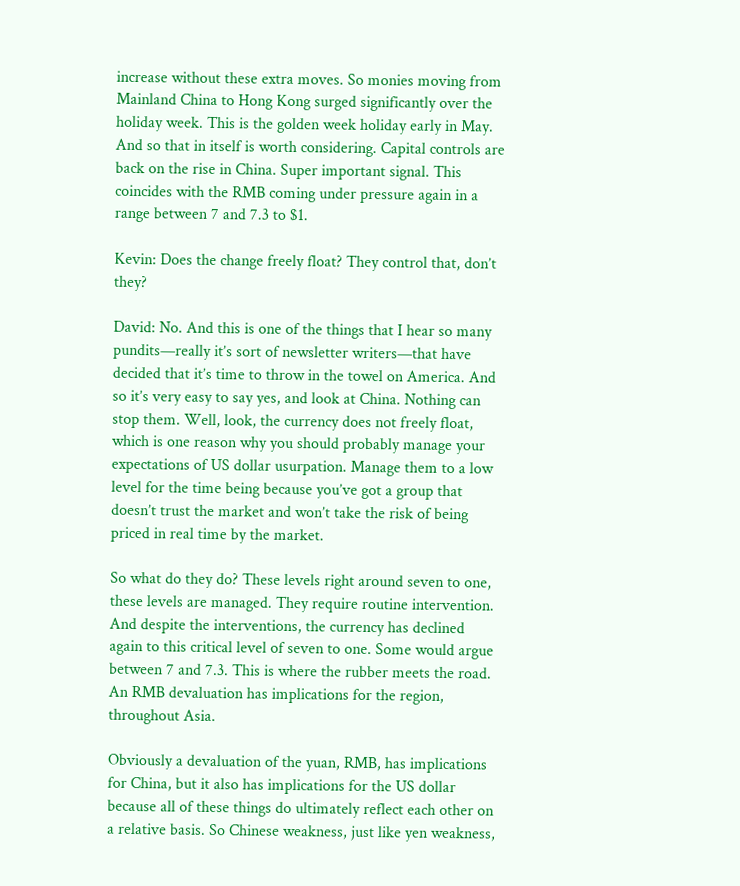increase without these extra moves. So monies moving from Mainland China to Hong Kong surged significantly over the holiday week. This is the golden week holiday early in May. And so that in itself is worth considering. Capital controls are back on the rise in China. Super important signal. This coincides with the RMB coming under pressure again in a range between 7 and 7.3 to $1.

Kevin: Does the change freely float? They control that, don’t they?

David: No. And this is one of the things that I hear so many pundits—really it’s sort of newsletter writers—that have decided that it’s time to throw in the towel on America. And so it’s very easy to say yes, and look at China. Nothing can stop them. Well, look, the currency does not freely float, which is one reason why you should probably manage your expectations of US dollar usurpation. Manage them to a low level for the time being because you’ve got a group that doesn’t trust the market and won’t take the risk of being priced in real time by the market.

So what do they do? These levels right around seven to one, these levels are managed. They require routine intervention. And despite the interventions, the currency has declined again to this critical level of seven to one. Some would argue between 7 and 7.3. This is where the rubber meets the road. An RMB devaluation has implications for the region, throughout Asia.

Obviously a devaluation of the yuan, RMB, has implications for China, but it also has implications for the US dollar because all of these things do ultimately reflect each other on a relative basis. So Chinese weakness, just like yen weakness,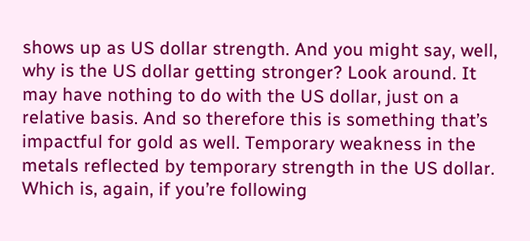shows up as US dollar strength. And you might say, well, why is the US dollar getting stronger? Look around. It may have nothing to do with the US dollar, just on a relative basis. And so therefore this is something that’s impactful for gold as well. Temporary weakness in the metals reflected by temporary strength in the US dollar. Which is, again, if you’re following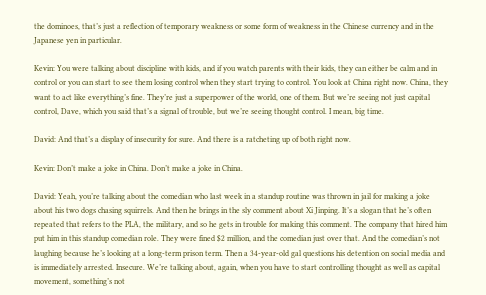the dominoes, that’s just a reflection of temporary weakness or some form of weakness in the Chinese currency and in the Japanese yen in particular.

Kevin: You were talking about discipline with kids, and if you watch parents with their kids, they can either be calm and in control or you can start to see them losing control when they start trying to control. You look at China right now. China, they want to act like everything’s fine. They’re just a superpower of the world, one of them. But we’re seeing not just capital control, Dave, which you said that’s a signal of trouble, but we’re seeing thought control. I mean, big time.

David: And that’s a display of insecurity for sure. And there is a ratcheting up of both right now.

Kevin: Don’t make a joke in China. Don’t make a joke in China.

David: Yeah, you’re talking about the comedian who last week in a standup routine was thrown in jail for making a joke about his two dogs chasing squirrels. And then he brings in the sly comment about Xi Jinping. It’s a slogan that he’s often repeated that refers to the PLA, the military, and so he gets in trouble for making this comment. The company that hired him put him in this standup comedian role. They were fined $2 million, and the comedian just over that. And the comedian’s not laughing because he’s looking at a long-term prison term. Then a 34-year-old gal questions his detention on social media and is immediately arrested. Insecure. We’re talking about, again, when you have to start controlling thought as well as capital movement, something’s not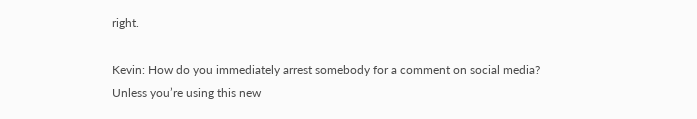right.

Kevin: How do you immediately arrest somebody for a comment on social media? Unless you’re using this new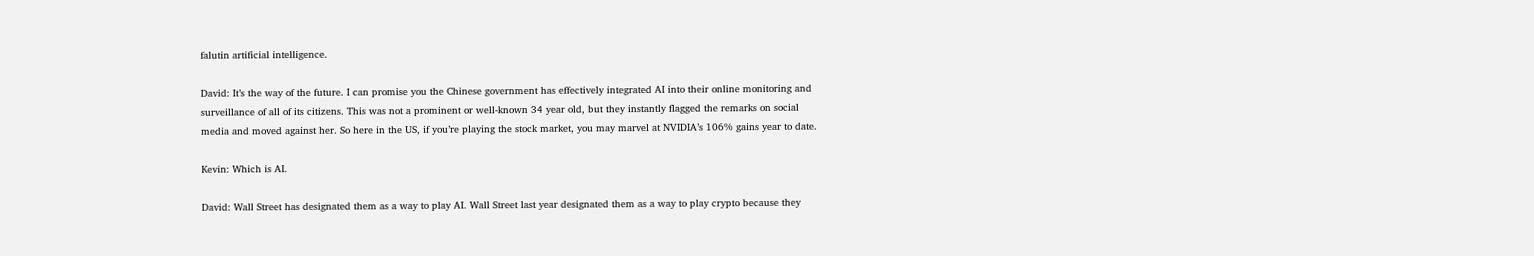falutin artificial intelligence.

David: It’s the way of the future. I can promise you the Chinese government has effectively integrated AI into their online monitoring and surveillance of all of its citizens. This was not a prominent or well-known 34 year old, but they instantly flagged the remarks on social media and moved against her. So here in the US, if you’re playing the stock market, you may marvel at NVIDIA’s 106% gains year to date.

Kevin: Which is AI.

David: Wall Street has designated them as a way to play AI. Wall Street last year designated them as a way to play crypto because they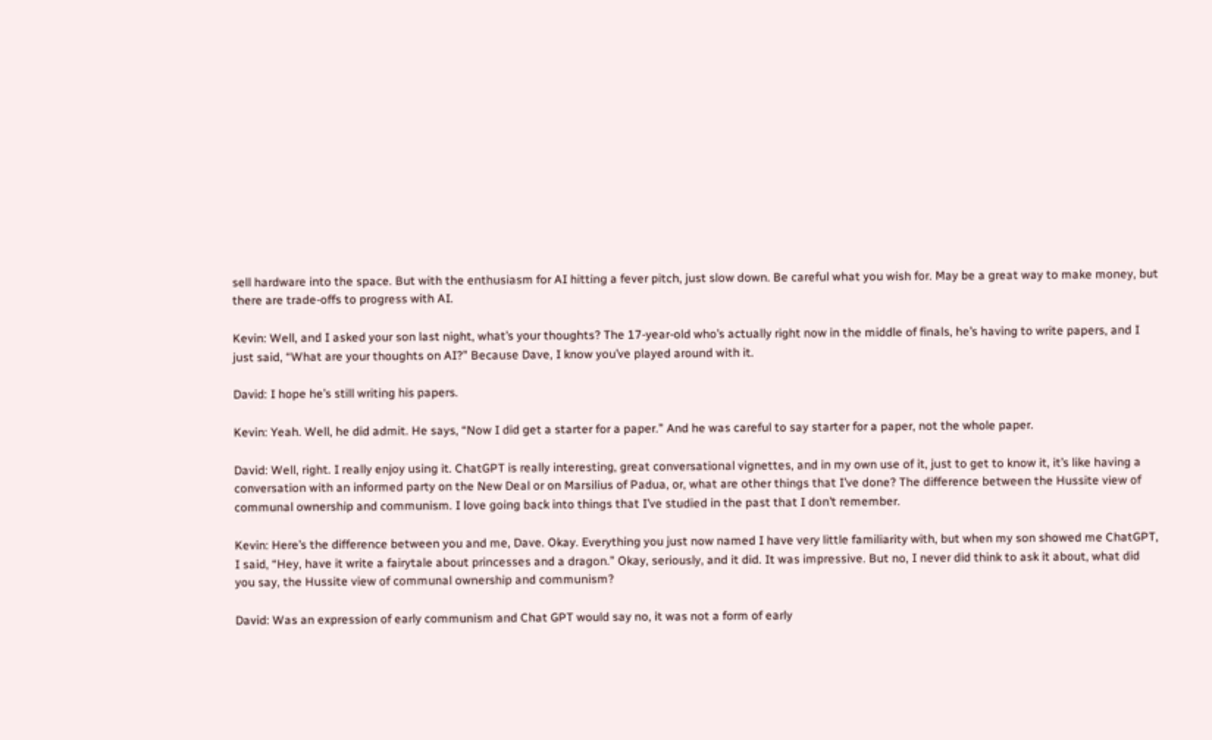sell hardware into the space. But with the enthusiasm for AI hitting a fever pitch, just slow down. Be careful what you wish for. May be a great way to make money, but there are trade-offs to progress with AI.

Kevin: Well, and I asked your son last night, what’s your thoughts? The 17-year-old who’s actually right now in the middle of finals, he’s having to write papers, and I just said, “What are your thoughts on AI?” Because Dave, I know you’ve played around with it.

David: I hope he’s still writing his papers.

Kevin: Yeah. Well, he did admit. He says, “Now I did get a starter for a paper.” And he was careful to say starter for a paper, not the whole paper.

David: Well, right. I really enjoy using it. ChatGPT is really interesting, great conversational vignettes, and in my own use of it, just to get to know it, it’s like having a conversation with an informed party on the New Deal or on Marsilius of Padua, or, what are other things that I’ve done? The difference between the Hussite view of communal ownership and communism. I love going back into things that I’ve studied in the past that I don’t remember.

Kevin: Here’s the difference between you and me, Dave. Okay. Everything you just now named I have very little familiarity with, but when my son showed me ChatGPT, I said, “Hey, have it write a fairytale about princesses and a dragon.” Okay, seriously, and it did. It was impressive. But no, I never did think to ask it about, what did you say, the Hussite view of communal ownership and communism?

David: Was an expression of early communism and Chat GPT would say no, it was not a form of early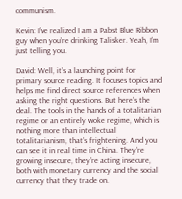communism.

Kevin: I’ve realized I am a Pabst Blue Ribbon guy when you’re drinking Talisker. Yeah, I’m just telling you.

David: Well, it’s a launching point for primary source reading. It focuses topics and helps me find direct source references when asking the right questions. But here’s the deal. The tools in the hands of a totalitarian regime or an entirely woke regime, which is nothing more than intellectual totalitarianism, that’s frightening. And you can see it in real time in China. They’re growing insecure, they’re acting insecure, both with monetary currency and the social currency that they trade on.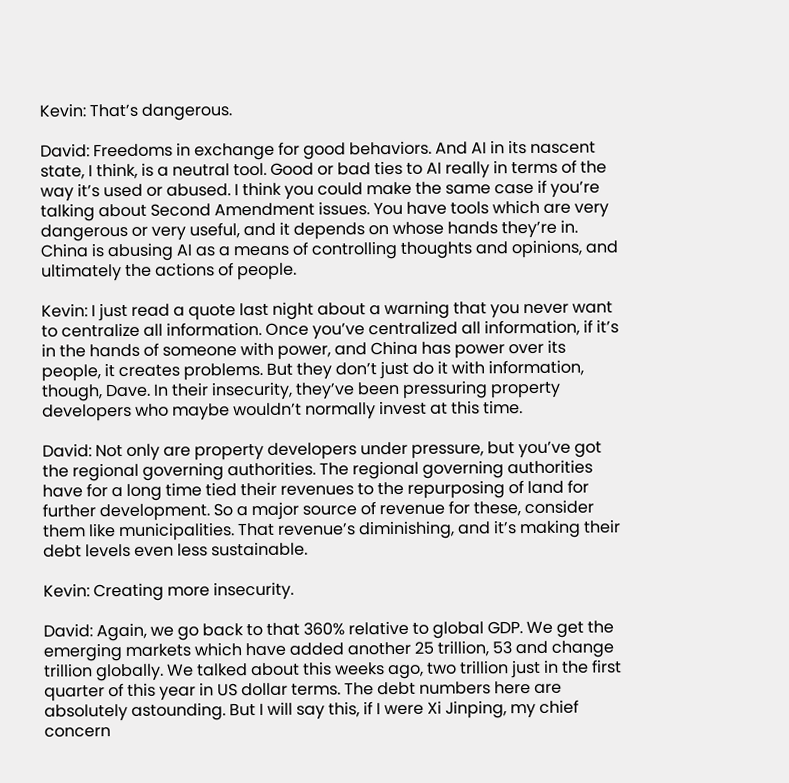Kevin: That’s dangerous.

David: Freedoms in exchange for good behaviors. And AI in its nascent state, I think, is a neutral tool. Good or bad ties to AI really in terms of the way it’s used or abused. I think you could make the same case if you’re talking about Second Amendment issues. You have tools which are very dangerous or very useful, and it depends on whose hands they’re in. China is abusing AI as a means of controlling thoughts and opinions, and ultimately the actions of people.

Kevin: I just read a quote last night about a warning that you never want to centralize all information. Once you’ve centralized all information, if it’s in the hands of someone with power, and China has power over its people, it creates problems. But they don’t just do it with information, though, Dave. In their insecurity, they’ve been pressuring property developers who maybe wouldn’t normally invest at this time.

David: Not only are property developers under pressure, but you’ve got the regional governing authorities. The regional governing authorities have for a long time tied their revenues to the repurposing of land for further development. So a major source of revenue for these, consider them like municipalities. That revenue’s diminishing, and it’s making their debt levels even less sustainable.

Kevin: Creating more insecurity.

David: Again, we go back to that 360% relative to global GDP. We get the emerging markets which have added another 25 trillion, 53 and change trillion globally. We talked about this weeks ago, two trillion just in the first quarter of this year in US dollar terms. The debt numbers here are absolutely astounding. But I will say this, if I were Xi Jinping, my chief concern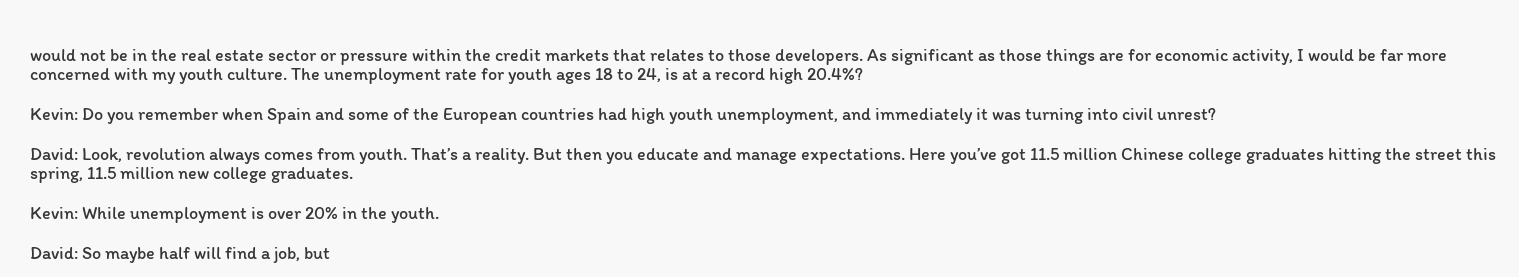would not be in the real estate sector or pressure within the credit markets that relates to those developers. As significant as those things are for economic activity, I would be far more concerned with my youth culture. The unemployment rate for youth ages 18 to 24, is at a record high 20.4%?

Kevin: Do you remember when Spain and some of the European countries had high youth unemployment, and immediately it was turning into civil unrest?

David: Look, revolution always comes from youth. That’s a reality. But then you educate and manage expectations. Here you’ve got 11.5 million Chinese college graduates hitting the street this spring, 11.5 million new college graduates.

Kevin: While unemployment is over 20% in the youth.

David: So maybe half will find a job, but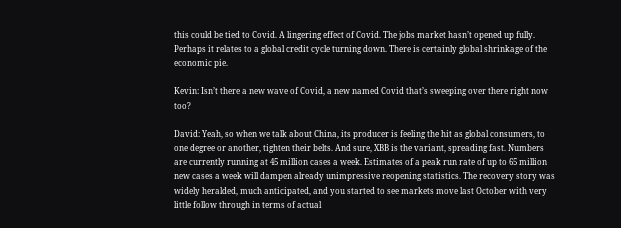this could be tied to Covid. A lingering effect of Covid. The jobs market hasn’t opened up fully. Perhaps it relates to a global credit cycle turning down. There is certainly global shrinkage of the economic pie.

Kevin: Isn’t there a new wave of Covid, a new named Covid that’s sweeping over there right now too?

David: Yeah, so when we talk about China, its producer is feeling the hit as global consumers, to one degree or another, tighten their belts. And sure, XBB is the variant, spreading fast. Numbers are currently running at 45 million cases a week. Estimates of a peak run rate of up to 65 million new cases a week will dampen already unimpressive reopening statistics. The recovery story was widely heralded, much anticipated, and you started to see markets move last October with very little follow through in terms of actual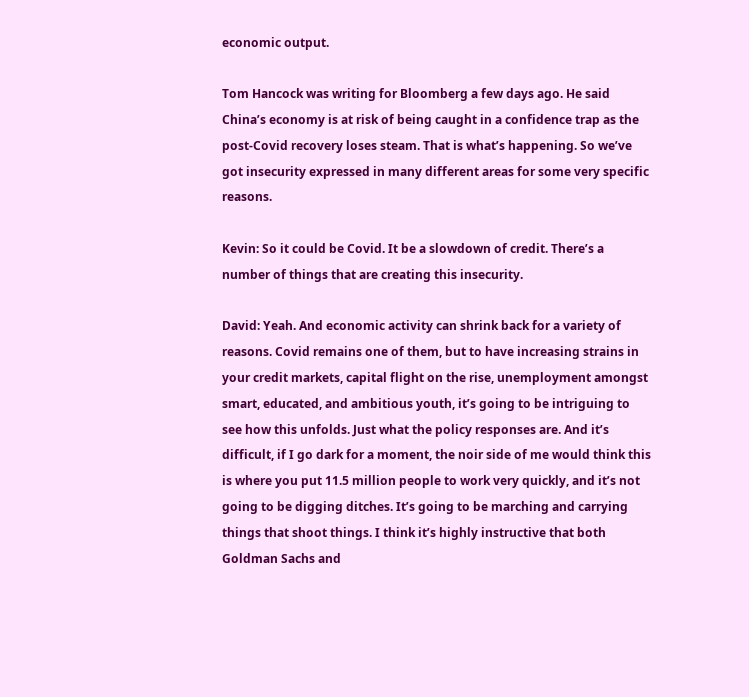economic output.

Tom Hancock was writing for Bloomberg a few days ago. He said China’s economy is at risk of being caught in a confidence trap as the post-Covid recovery loses steam. That is what’s happening. So we’ve got insecurity expressed in many different areas for some very specific reasons.

Kevin: So it could be Covid. It be a slowdown of credit. There’s a number of things that are creating this insecurity.

David: Yeah. And economic activity can shrink back for a variety of reasons. Covid remains one of them, but to have increasing strains in your credit markets, capital flight on the rise, unemployment amongst smart, educated, and ambitious youth, it’s going to be intriguing to see how this unfolds. Just what the policy responses are. And it’s difficult, if I go dark for a moment, the noir side of me would think this is where you put 11.5 million people to work very quickly, and it’s not going to be digging ditches. It’s going to be marching and carrying things that shoot things. I think it’s highly instructive that both Goldman Sachs and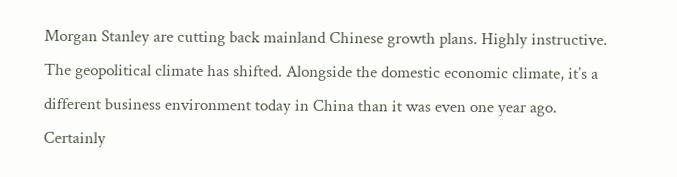Morgan Stanley are cutting back mainland Chinese growth plans. Highly instructive. The geopolitical climate has shifted. Alongside the domestic economic climate, it’s a different business environment today in China than it was even one year ago. Certainly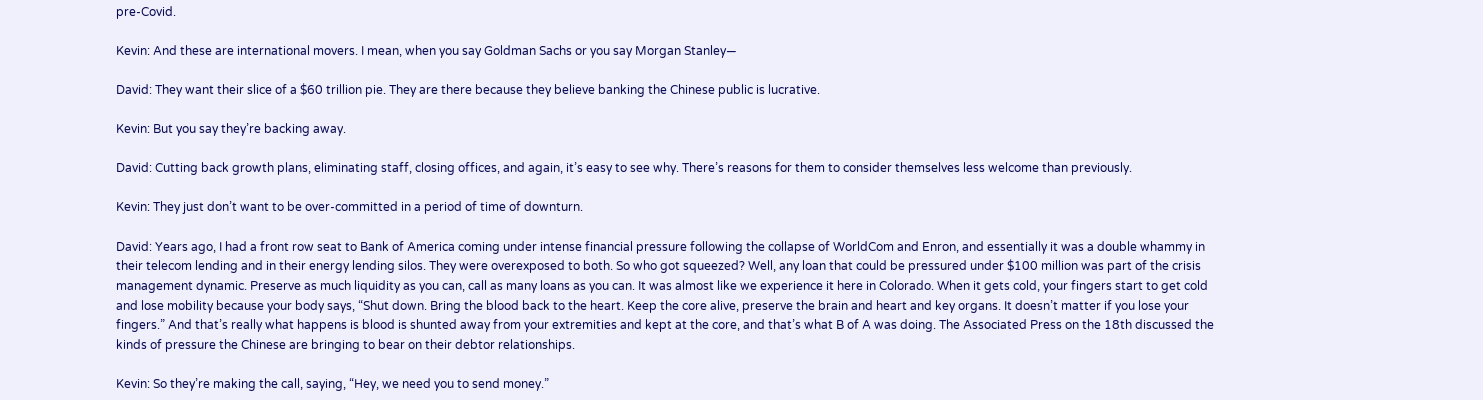pre-Covid.

Kevin: And these are international movers. I mean, when you say Goldman Sachs or you say Morgan Stanley—

David: They want their slice of a $60 trillion pie. They are there because they believe banking the Chinese public is lucrative.

Kevin: But you say they’re backing away.

David: Cutting back growth plans, eliminating staff, closing offices, and again, it’s easy to see why. There’s reasons for them to consider themselves less welcome than previously.

Kevin: They just don’t want to be over-committed in a period of time of downturn.

David: Years ago, I had a front row seat to Bank of America coming under intense financial pressure following the collapse of WorldCom and Enron, and essentially it was a double whammy in their telecom lending and in their energy lending silos. They were overexposed to both. So who got squeezed? Well, any loan that could be pressured under $100 million was part of the crisis management dynamic. Preserve as much liquidity as you can, call as many loans as you can. It was almost like we experience it here in Colorado. When it gets cold, your fingers start to get cold and lose mobility because your body says, “Shut down. Bring the blood back to the heart. Keep the core alive, preserve the brain and heart and key organs. It doesn’t matter if you lose your fingers.” And that’s really what happens is blood is shunted away from your extremities and kept at the core, and that’s what B of A was doing. The Associated Press on the 18th discussed the kinds of pressure the Chinese are bringing to bear on their debtor relationships.

Kevin: So they’re making the call, saying, “Hey, we need you to send money.”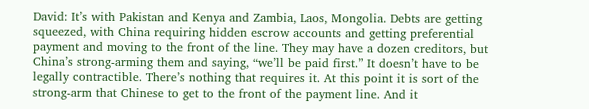David: It’s with Pakistan and Kenya and Zambia, Laos, Mongolia. Debts are getting squeezed, with China requiring hidden escrow accounts and getting preferential payment and moving to the front of the line. They may have a dozen creditors, but China’s strong-arming them and saying, “we’ll be paid first.” It doesn’t have to be legally contractible. There’s nothing that requires it. At this point it is sort of the strong-arm that Chinese to get to the front of the payment line. And it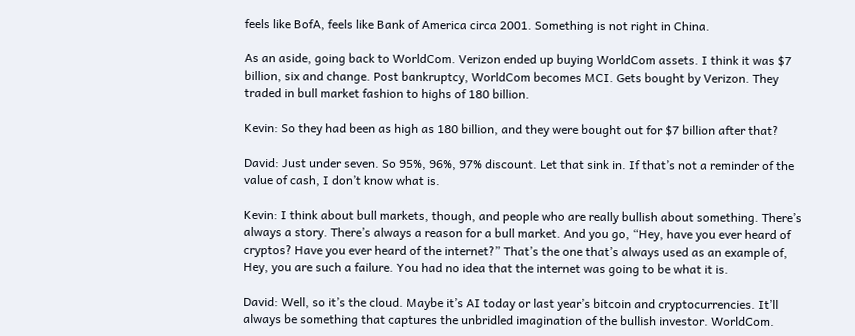feels like BofA, feels like Bank of America circa 2001. Something is not right in China.

As an aside, going back to WorldCom. Verizon ended up buying WorldCom assets. I think it was $7 billion, six and change. Post bankruptcy, WorldCom becomes MCI. Gets bought by Verizon. They traded in bull market fashion to highs of 180 billion.

Kevin: So they had been as high as 180 billion, and they were bought out for $7 billion after that?

David: Just under seven. So 95%, 96%, 97% discount. Let that sink in. If that’s not a reminder of the value of cash, I don’t know what is.

Kevin: I think about bull markets, though, and people who are really bullish about something. There’s always a story. There’s always a reason for a bull market. And you go, “Hey, have you ever heard of cryptos? Have you ever heard of the internet?” That’s the one that’s always used as an example of, Hey, you are such a failure. You had no idea that the internet was going to be what it is.

David: Well, so it’s the cloud. Maybe it’s AI today or last year’s bitcoin and cryptocurrencies. It’ll always be something that captures the unbridled imagination of the bullish investor. WorldCom.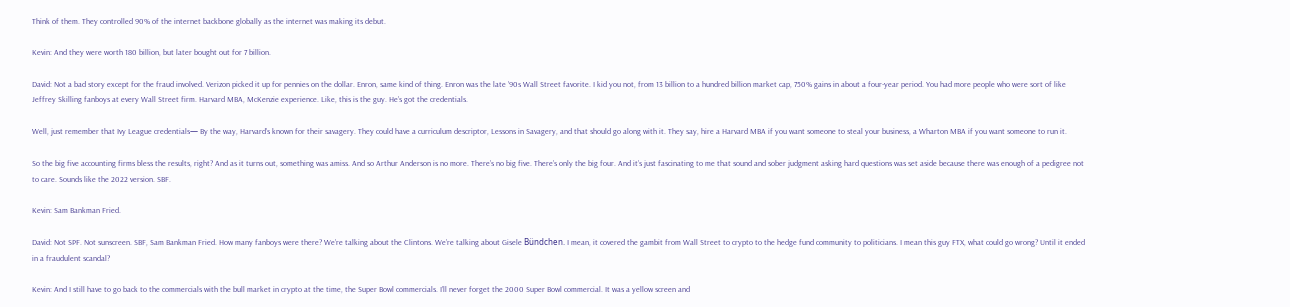Think of them. They controlled 90% of the internet backbone globally as the internet was making its debut.

Kevin: And they were worth 180 billion, but later bought out for 7 billion.

David: Not a bad story except for the fraud involved. Verizon picked it up for pennies on the dollar. Enron, same kind of thing. Enron was the late ’90s Wall Street favorite. I kid you not, from 13 billion to a hundred billion market cap, 750% gains in about a four-year period. You had more people who were sort of like Jeffrey Skilling fanboys at every Wall Street firm. Harvard MBA, McKenzie experience. Like, this is the guy. He’s got the credentials.

Well, just remember that Ivy League credentials— By the way, Harvard’s known for their savagery. They could have a curriculum descriptor, Lessons in Savagery, and that should go along with it. They say, hire a Harvard MBA if you want someone to steal your business, a Wharton MBA if you want someone to run it.

So the big five accounting firms bless the results, right? And as it turns out, something was amiss. And so Arthur Anderson is no more. There’s no big five. There’s only the big four. And it’s just fascinating to me that sound and sober judgment asking hard questions was set aside because there was enough of a pedigree not to care. Sounds like the 2022 version. SBF.

Kevin: Sam Bankman Fried.

David: Not SPF. Not sunscreen. SBF, Sam Bankman Fried. How many fanboys were there? We’re talking about the Clintons. We’re talking about Gisele Bündchen. I mean, it covered the gambit from Wall Street to crypto to the hedge fund community to politicians. I mean this guy FTX, what could go wrong? Until it ended in a fraudulent scandal?

Kevin: And I still have to go back to the commercials with the bull market in crypto at the time, the Super Bowl commercials. I’ll never forget the 2000 Super Bowl commercial. It was a yellow screen and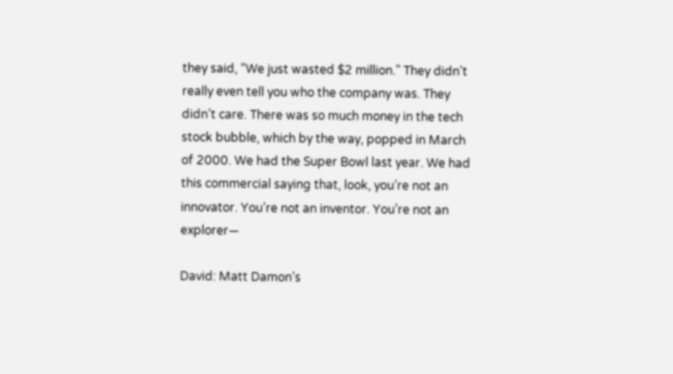they said, “We just wasted $2 million.” They didn’t really even tell you who the company was. They didn’t care. There was so much money in the tech stock bubble, which by the way, popped in March of 2000. We had the Super Bowl last year. We had this commercial saying that, look, you’re not an innovator. You’re not an inventor. You’re not an explorer—

David: Matt Damon’s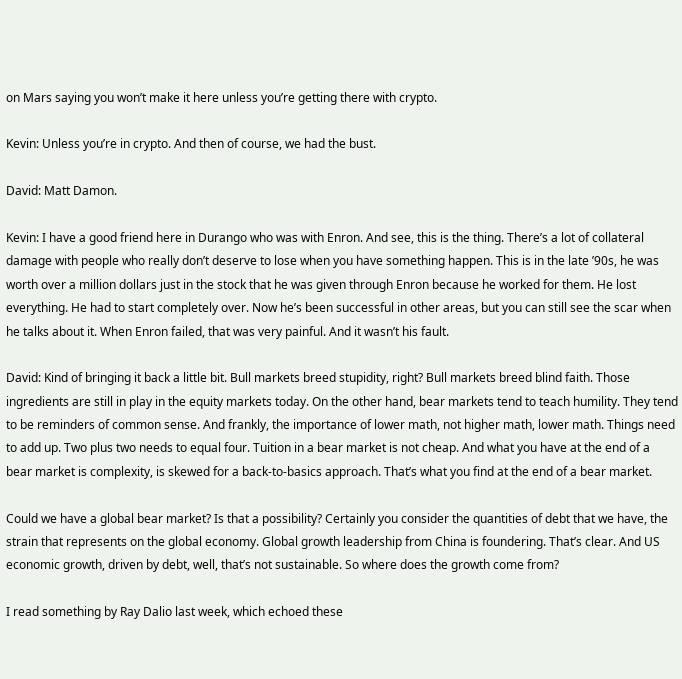on Mars saying you won’t make it here unless you’re getting there with crypto.

Kevin: Unless you’re in crypto. And then of course, we had the bust.

David: Matt Damon.

Kevin: I have a good friend here in Durango who was with Enron. And see, this is the thing. There’s a lot of collateral damage with people who really don’t deserve to lose when you have something happen. This is in the late ’90s, he was worth over a million dollars just in the stock that he was given through Enron because he worked for them. He lost everything. He had to start completely over. Now he’s been successful in other areas, but you can still see the scar when he talks about it. When Enron failed, that was very painful. And it wasn’t his fault.

David: Kind of bringing it back a little bit. Bull markets breed stupidity, right? Bull markets breed blind faith. Those ingredients are still in play in the equity markets today. On the other hand, bear markets tend to teach humility. They tend to be reminders of common sense. And frankly, the importance of lower math, not higher math, lower math. Things need to add up. Two plus two needs to equal four. Tuition in a bear market is not cheap. And what you have at the end of a bear market is complexity, is skewed for a back-to-basics approach. That’s what you find at the end of a bear market.

Could we have a global bear market? Is that a possibility? Certainly you consider the quantities of debt that we have, the strain that represents on the global economy. Global growth leadership from China is foundering. That’s clear. And US economic growth, driven by debt, well, that’s not sustainable. So where does the growth come from?

I read something by Ray Dalio last week, which echoed these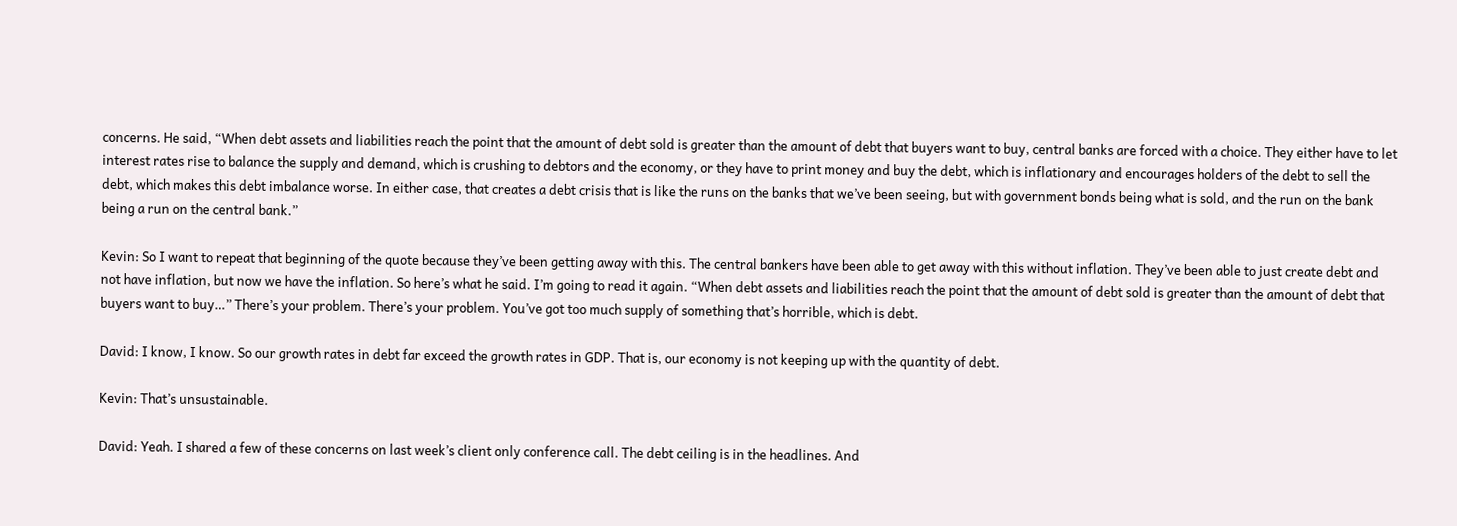concerns. He said, “When debt assets and liabilities reach the point that the amount of debt sold is greater than the amount of debt that buyers want to buy, central banks are forced with a choice. They either have to let interest rates rise to balance the supply and demand, which is crushing to debtors and the economy, or they have to print money and buy the debt, which is inflationary and encourages holders of the debt to sell the debt, which makes this debt imbalance worse. In either case, that creates a debt crisis that is like the runs on the banks that we’ve been seeing, but with government bonds being what is sold, and the run on the bank being a run on the central bank.”

Kevin: So I want to repeat that beginning of the quote because they’ve been getting away with this. The central bankers have been able to get away with this without inflation. They’ve been able to just create debt and not have inflation, but now we have the inflation. So here’s what he said. I’m going to read it again. “When debt assets and liabilities reach the point that the amount of debt sold is greater than the amount of debt that buyers want to buy…” There’s your problem. There’s your problem. You’ve got too much supply of something that’s horrible, which is debt.

David: I know, I know. So our growth rates in debt far exceed the growth rates in GDP. That is, our economy is not keeping up with the quantity of debt.

Kevin: That’s unsustainable.

David: Yeah. I shared a few of these concerns on last week’s client only conference call. The debt ceiling is in the headlines. And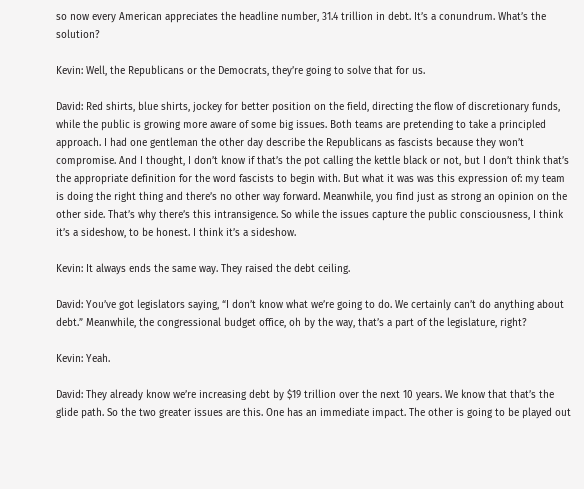so now every American appreciates the headline number, 31.4 trillion in debt. It’s a conundrum. What’s the solution?

Kevin: Well, the Republicans or the Democrats, they’re going to solve that for us.

David: Red shirts, blue shirts, jockey for better position on the field, directing the flow of discretionary funds, while the public is growing more aware of some big issues. Both teams are pretending to take a principled approach. I had one gentleman the other day describe the Republicans as fascists because they won’t compromise. And I thought, I don’t know if that’s the pot calling the kettle black or not, but I don’t think that’s the appropriate definition for the word fascists to begin with. But what it was was this expression of: my team is doing the right thing and there’s no other way forward. Meanwhile, you find just as strong an opinion on the other side. That’s why there’s this intransigence. So while the issues capture the public consciousness, I think it’s a sideshow, to be honest. I think it’s a sideshow.

Kevin: It always ends the same way. They raised the debt ceiling.

David: You’ve got legislators saying, “I don’t know what we’re going to do. We certainly can’t do anything about debt.” Meanwhile, the congressional budget office, oh by the way, that’s a part of the legislature, right?

Kevin: Yeah.

David: They already know we’re increasing debt by $19 trillion over the next 10 years. We know that that’s the glide path. So the two greater issues are this. One has an immediate impact. The other is going to be played out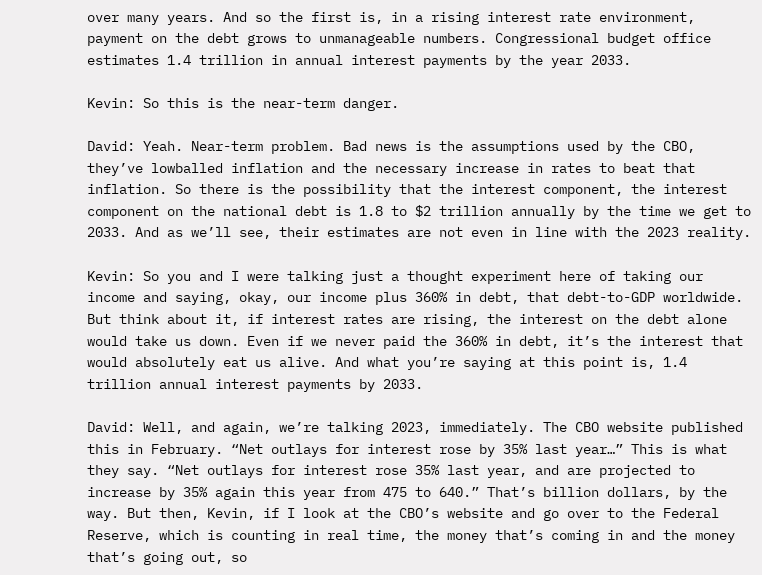over many years. And so the first is, in a rising interest rate environment, payment on the debt grows to unmanageable numbers. Congressional budget office estimates 1.4 trillion in annual interest payments by the year 2033.

Kevin: So this is the near-term danger.

David: Yeah. Near-term problem. Bad news is the assumptions used by the CBO, they’ve lowballed inflation and the necessary increase in rates to beat that inflation. So there is the possibility that the interest component, the interest component on the national debt is 1.8 to $2 trillion annually by the time we get to 2033. And as we’ll see, their estimates are not even in line with the 2023 reality.

Kevin: So you and I were talking just a thought experiment here of taking our income and saying, okay, our income plus 360% in debt, that debt-to-GDP worldwide. But think about it, if interest rates are rising, the interest on the debt alone would take us down. Even if we never paid the 360% in debt, it’s the interest that would absolutely eat us alive. And what you’re saying at this point is, 1.4 trillion annual interest payments by 2033.

David: Well, and again, we’re talking 2023, immediately. The CBO website published this in February. “Net outlays for interest rose by 35% last year…” This is what they say. “Net outlays for interest rose 35% last year, and are projected to increase by 35% again this year from 475 to 640.” That’s billion dollars, by the way. But then, Kevin, if I look at the CBO’s website and go over to the Federal Reserve, which is counting in real time, the money that’s coming in and the money that’s going out, so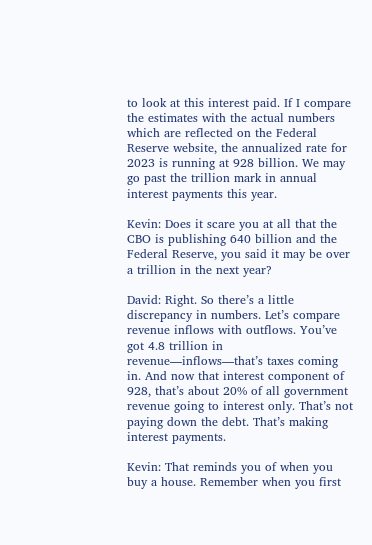to look at this interest paid. If I compare the estimates with the actual numbers which are reflected on the Federal Reserve website, the annualized rate for 2023 is running at 928 billion. We may go past the trillion mark in annual interest payments this year.

Kevin: Does it scare you at all that the CBO is publishing 640 billion and the Federal Reserve, you said it may be over a trillion in the next year?

David: Right. So there’s a little discrepancy in numbers. Let’s compare revenue inflows with outflows. You’ve got 4.8 trillion in revenue—inflows—that’s taxes coming in. And now that interest component of 928, that’s about 20% of all government revenue going to interest only. That’s not paying down the debt. That’s making interest payments.

Kevin: That reminds you of when you buy a house. Remember when you first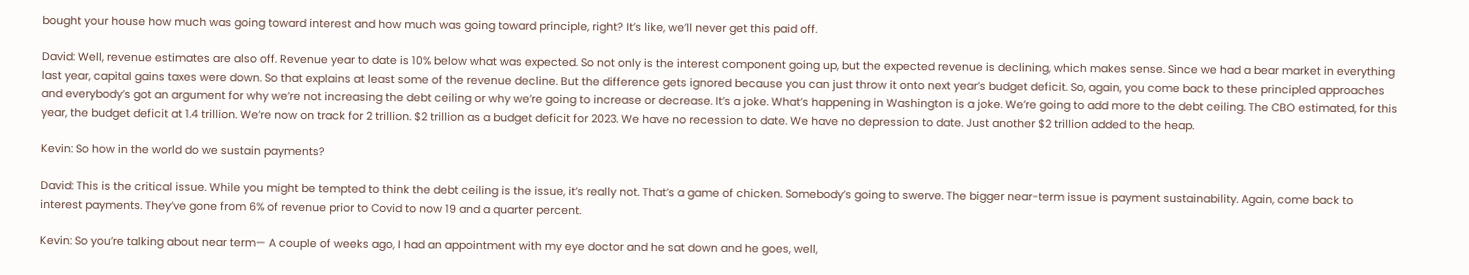bought your house how much was going toward interest and how much was going toward principle, right? It’s like, we’ll never get this paid off.

David: Well, revenue estimates are also off. Revenue year to date is 10% below what was expected. So not only is the interest component going up, but the expected revenue is declining, which makes sense. Since we had a bear market in everything last year, capital gains taxes were down. So that explains at least some of the revenue decline. But the difference gets ignored because you can just throw it onto next year’s budget deficit. So, again, you come back to these principled approaches and everybody’s got an argument for why we’re not increasing the debt ceiling or why we’re going to increase or decrease. It’s a joke. What’s happening in Washington is a joke. We’re going to add more to the debt ceiling. The CBO estimated, for this year, the budget deficit at 1.4 trillion. We’re now on track for 2 trillion. $2 trillion as a budget deficit for 2023. We have no recession to date. We have no depression to date. Just another $2 trillion added to the heap.

Kevin: So how in the world do we sustain payments?

David: This is the critical issue. While you might be tempted to think the debt ceiling is the issue, it’s really not. That’s a game of chicken. Somebody’s going to swerve. The bigger near-term issue is payment sustainability. Again, come back to interest payments. They’ve gone from 6% of revenue prior to Covid to now 19 and a quarter percent.

Kevin: So you’re talking about near term— A couple of weeks ago, I had an appointment with my eye doctor and he sat down and he goes, well,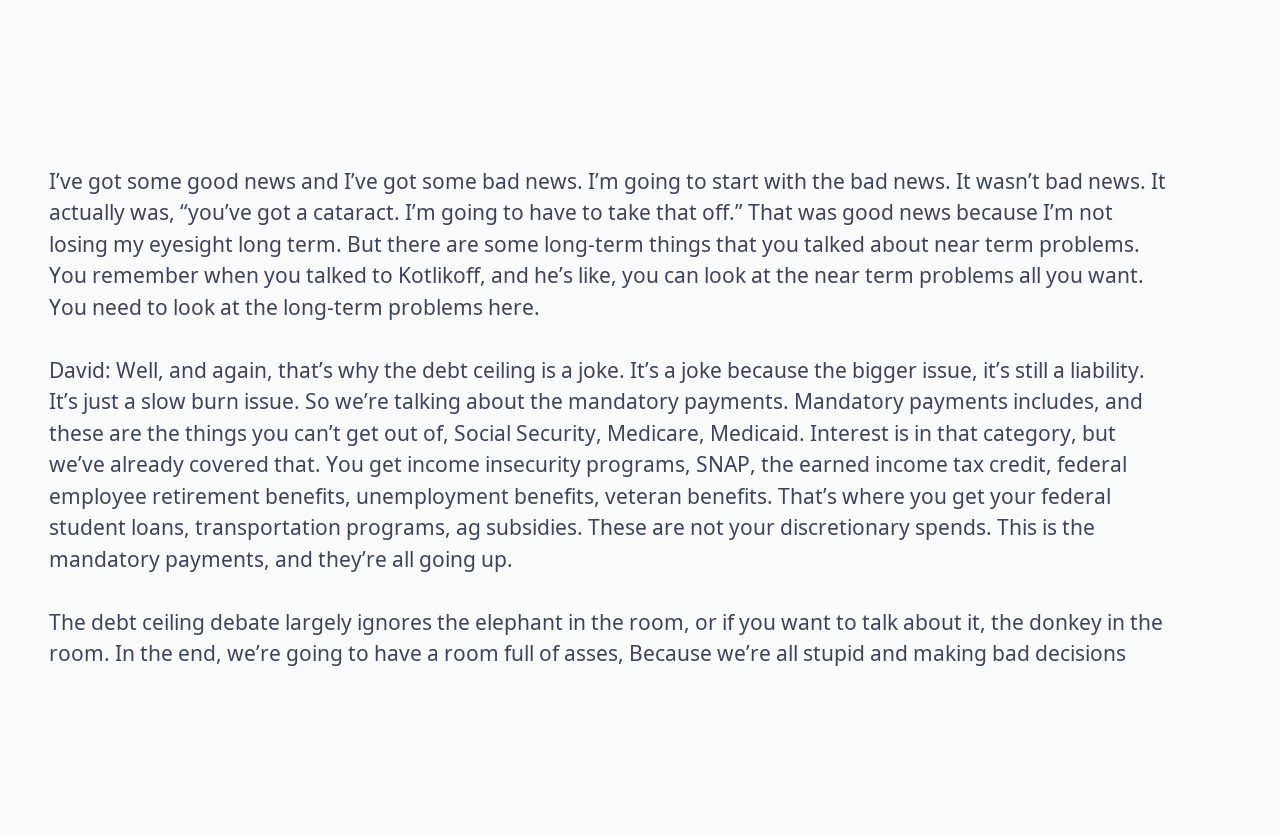I’ve got some good news and I’ve got some bad news. I’m going to start with the bad news. It wasn’t bad news. It actually was, “you’ve got a cataract. I’m going to have to take that off.” That was good news because I’m not losing my eyesight long term. But there are some long-term things that you talked about near term problems. You remember when you talked to Kotlikoff, and he’s like, you can look at the near term problems all you want. You need to look at the long-term problems here.

David: Well, and again, that’s why the debt ceiling is a joke. It’s a joke because the bigger issue, it’s still a liability. It’s just a slow burn issue. So we’re talking about the mandatory payments. Mandatory payments includes, and these are the things you can’t get out of, Social Security, Medicare, Medicaid. Interest is in that category, but we’ve already covered that. You get income insecurity programs, SNAP, the earned income tax credit, federal employee retirement benefits, unemployment benefits, veteran benefits. That’s where you get your federal student loans, transportation programs, ag subsidies. These are not your discretionary spends. This is the mandatory payments, and they’re all going up.

The debt ceiling debate largely ignores the elephant in the room, or if you want to talk about it, the donkey in the room. In the end, we’re going to have a room full of asses, Because we’re all stupid and making bad decisions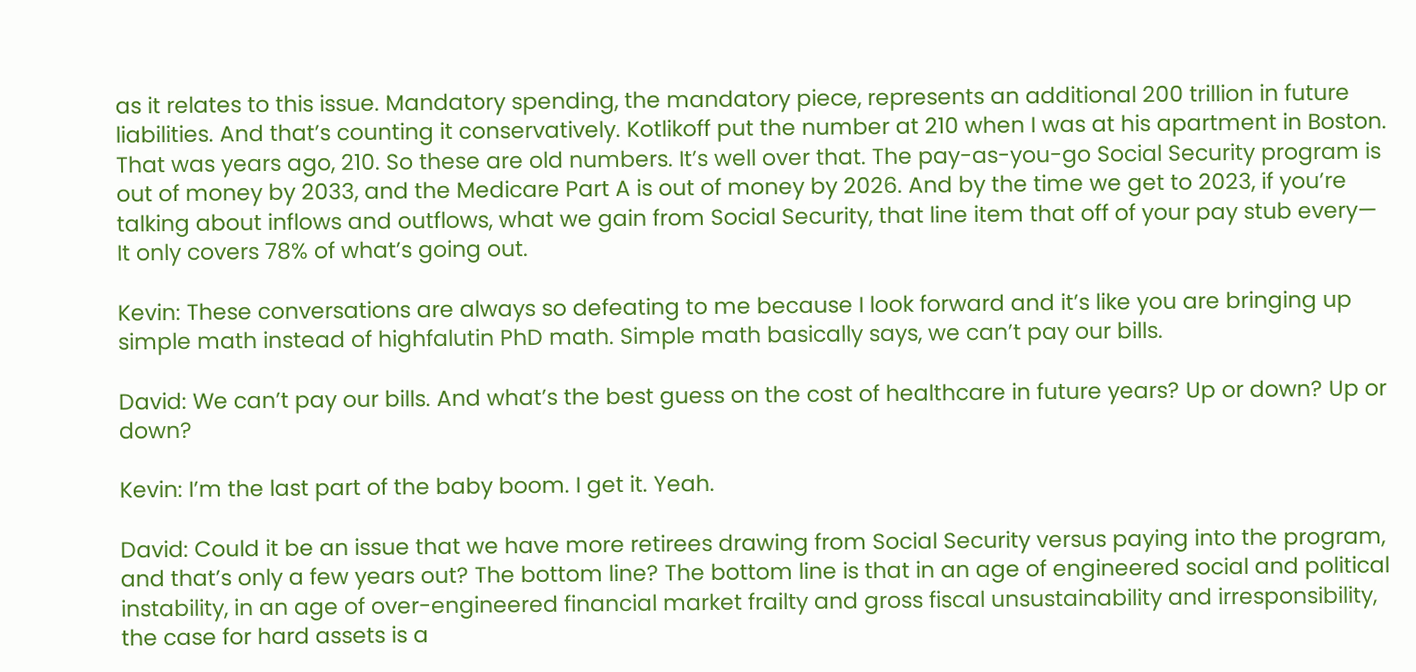as it relates to this issue. Mandatory spending, the mandatory piece, represents an additional 200 trillion in future liabilities. And that’s counting it conservatively. Kotlikoff put the number at 210 when I was at his apartment in Boston. That was years ago, 210. So these are old numbers. It’s well over that. The pay-as-you-go Social Security program is out of money by 2033, and the Medicare Part A is out of money by 2026. And by the time we get to 2023, if you’re talking about inflows and outflows, what we gain from Social Security, that line item that off of your pay stub every— It only covers 78% of what’s going out.

Kevin: These conversations are always so defeating to me because I look forward and it’s like you are bringing up simple math instead of highfalutin PhD math. Simple math basically says, we can’t pay our bills.

David: We can’t pay our bills. And what’s the best guess on the cost of healthcare in future years? Up or down? Up or down?

Kevin: I’m the last part of the baby boom. I get it. Yeah.

David: Could it be an issue that we have more retirees drawing from Social Security versus paying into the program, and that’s only a few years out? The bottom line? The bottom line is that in an age of engineered social and political instability, in an age of over-engineered financial market frailty and gross fiscal unsustainability and irresponsibility, the case for hard assets is a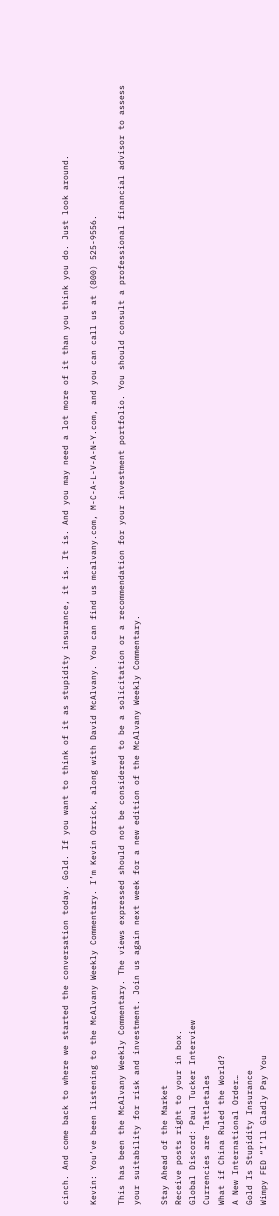cinch. And come back to where we started the conversation today. Gold. If you want to think of it as stupidity insurance, it is. It is. And you may need a lot more of it than you think you do. Just look around.

Kevin: You’ve been listening to the McAlvany Weekly Commentary. I’m Kevin Orrick, along with David McAlvany. You can find us mcalvany.com, M-C-A-L-V-A-N-Y.com, and you can call us at (800) 525-9556.

This has been the McAlvany Weekly Commentary. The views expressed should not be considered to be a solicitation or a recommendation for your investment portfolio. You should consult a professional financial advisor to assess your suitability for risk and investment. Join us again next week for a new edition of the McAlvany Weekly Commentary.

Stay Ahead of the Market
Receive posts right to your in box.
Global Discord: Paul Tucker Interview
Currencies are Tattletales
What if China Ruled the World?
A New International Order…
Gold Is Stupidity Insurance
Wimpy FED “I’ll Gladly Pay You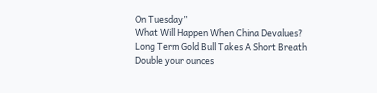On Tuesday”
What Will Happen When China Devalues?
Long Term Gold Bull Takes A Short Breath
Double your ounces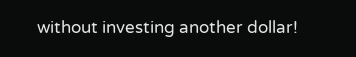without investing another dollar!